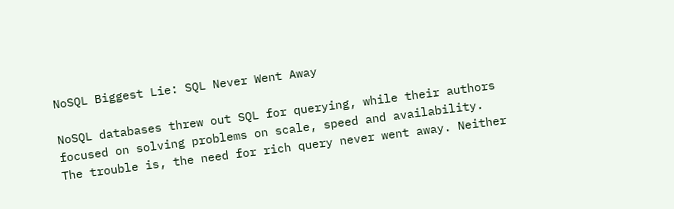NoSQL Biggest Lie: SQL Never Went Away

NoSQL databases threw out SQL for querying, while their authors focused on solving problems on scale, speed and availability. The trouble is, the need for rich query never went away. Neither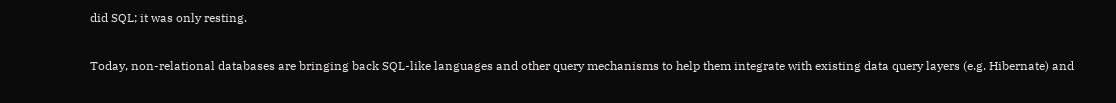did SQL; it was only resting.

Today, non-relational databases are bringing back SQL-like languages and other query mechanisms to help them integrate with existing data query layers (e.g. Hibernate) and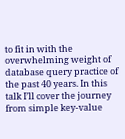to fit in with the overwhelming weight of database query practice of the past 40 years. In this talk I’ll cover the journey from simple key-value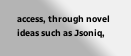access, through novel ideas such as Jsoniq,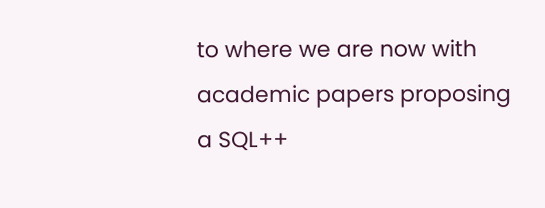to where we are now with academic papers proposing a SQL++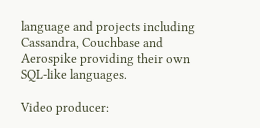language and projects including Cassandra, Couchbase and Aerospike providing their own SQL-like languages.

Video producer: